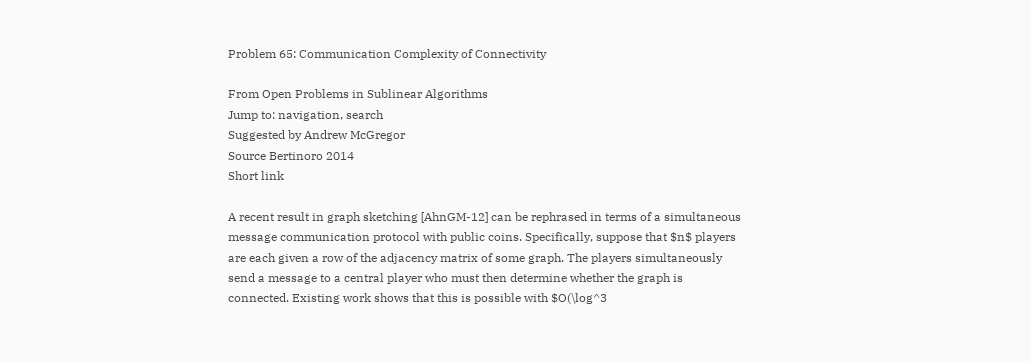Problem 65: Communication Complexity of Connectivity

From Open Problems in Sublinear Algorithms
Jump to: navigation, search
Suggested by Andrew McGregor
Source Bertinoro 2014
Short link

A recent result in graph sketching [AhnGM-12] can be rephrased in terms of a simultaneous message communication protocol with public coins. Specifically, suppose that $n$ players are each given a row of the adjacency matrix of some graph. The players simultaneously send a message to a central player who must then determine whether the graph is connected. Existing work shows that this is possible with $O(\log^3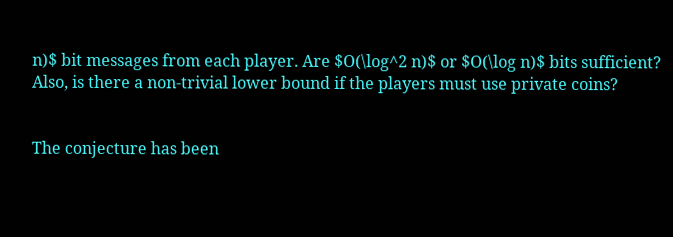n)$ bit messages from each player. Are $O(\log^2 n)$ or $O(\log n)$ bits sufficient? Also, is there a non-trivial lower bound if the players must use private coins?


The conjecture has been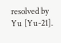resolved by Yu [Yu-21].